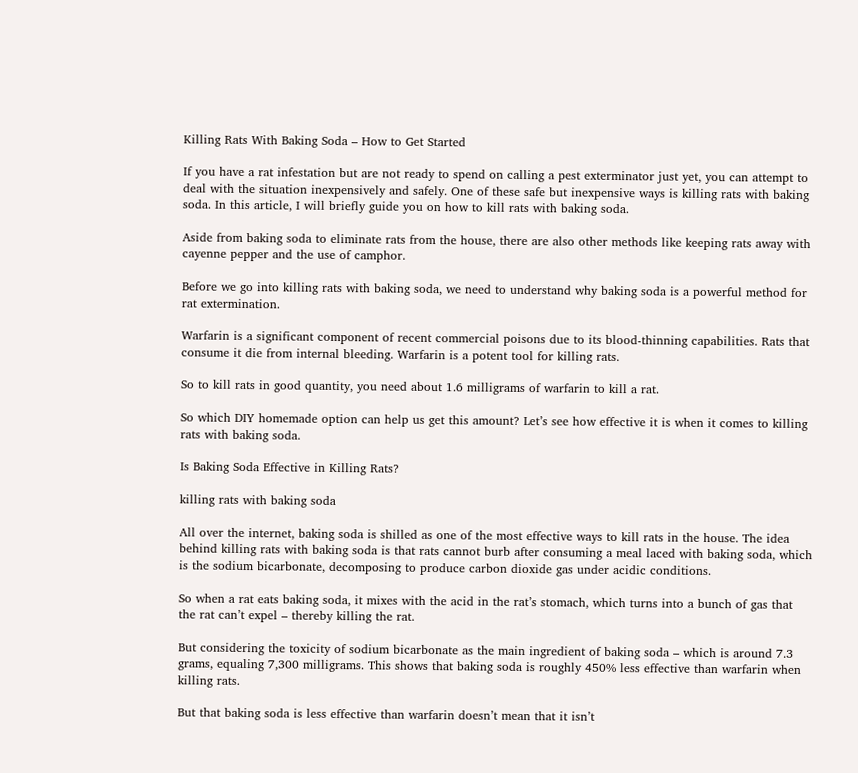Killing Rats With Baking Soda – How to Get Started

If you have a rat infestation but are not ready to spend on calling a pest exterminator just yet, you can attempt to deal with the situation inexpensively and safely. One of these safe but inexpensive ways is killing rats with baking soda. In this article, I will briefly guide you on how to kill rats with baking soda.

Aside from baking soda to eliminate rats from the house, there are also other methods like keeping rats away with cayenne pepper and the use of camphor.

Before we go into killing rats with baking soda, we need to understand why baking soda is a powerful method for rat extermination.

Warfarin is a significant component of recent commercial poisons due to its blood-thinning capabilities. Rats that consume it die from internal bleeding. Warfarin is a potent tool for killing rats.

So to kill rats in good quantity, you need about 1.6 milligrams of warfarin to kill a rat.

So which DIY homemade option can help us get this amount? Let’s see how effective it is when it comes to killing rats with baking soda.

Is Baking Soda Effective in Killing Rats?

killing rats with baking soda

All over the internet, baking soda is shilled as one of the most effective ways to kill rats in the house. The idea behind killing rats with baking soda is that rats cannot burb after consuming a meal laced with baking soda, which is the sodium bicarbonate, decomposing to produce carbon dioxide gas under acidic conditions.

So when a rat eats baking soda, it mixes with the acid in the rat’s stomach, which turns into a bunch of gas that the rat can’t expel – thereby killing the rat.

But considering the toxicity of sodium bicarbonate as the main ingredient of baking soda – which is around 7.3 grams, equaling 7,300 milligrams. This shows that baking soda is roughly 450% less effective than warfarin when killing rats.

But that baking soda is less effective than warfarin doesn’t mean that it isn’t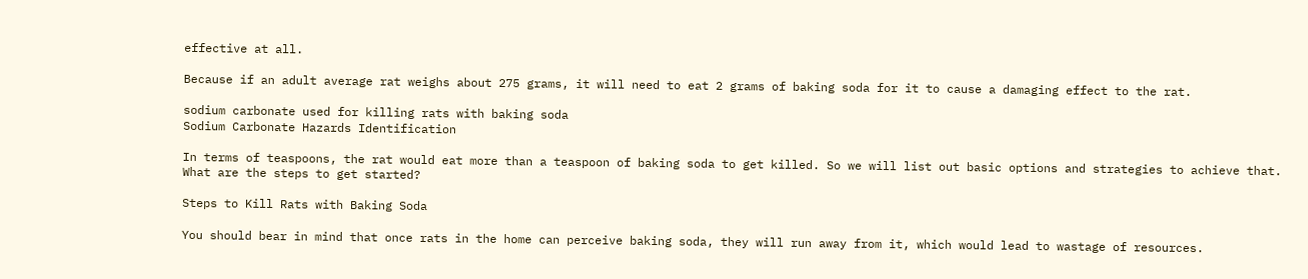effective at all.

Because if an adult average rat weighs about 275 grams, it will need to eat 2 grams of baking soda for it to cause a damaging effect to the rat.

sodium carbonate used for killing rats with baking soda
Sodium Carbonate Hazards Identification

In terms of teaspoons, the rat would eat more than a teaspoon of baking soda to get killed. So we will list out basic options and strategies to achieve that. What are the steps to get started?

Steps to Kill Rats with Baking Soda

You should bear in mind that once rats in the home can perceive baking soda, they will run away from it, which would lead to wastage of resources.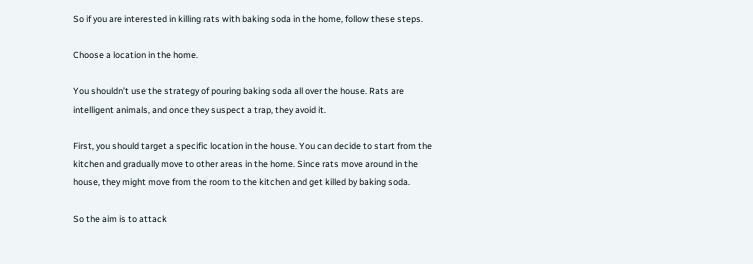So if you are interested in killing rats with baking soda in the home, follow these steps.

Choose a location in the home.

You shouldn’t use the strategy of pouring baking soda all over the house. Rats are intelligent animals, and once they suspect a trap, they avoid it.

First, you should target a specific location in the house. You can decide to start from the kitchen and gradually move to other areas in the home. Since rats move around in the house, they might move from the room to the kitchen and get killed by baking soda.

So the aim is to attack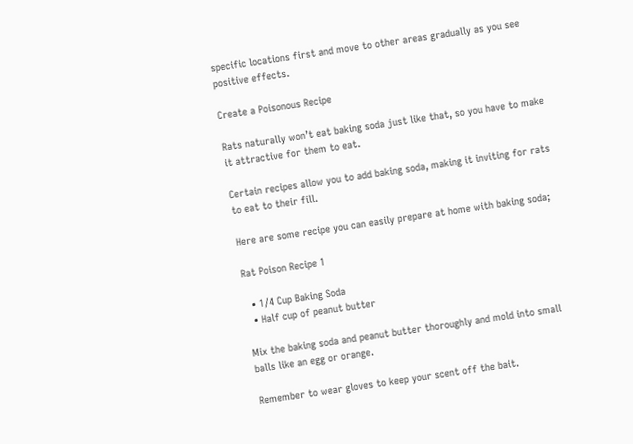specific locations first and move to other areas gradually as you see positive effects.

Create a Poisonous Recipe

Rats naturally won’t eat baking soda just like that, so you have to make it attractive for them to eat.

Certain recipes allow you to add baking soda, making it inviting for rats to eat to their fill.

Here are some recipe you can easily prepare at home with baking soda;

Rat Poison Recipe 1

  • 1/4 Cup Baking Soda
  • Half cup of peanut butter

Mix the baking soda and peanut butter thoroughly and mold into small balls like an egg or orange.

Remember to wear gloves to keep your scent off the bait.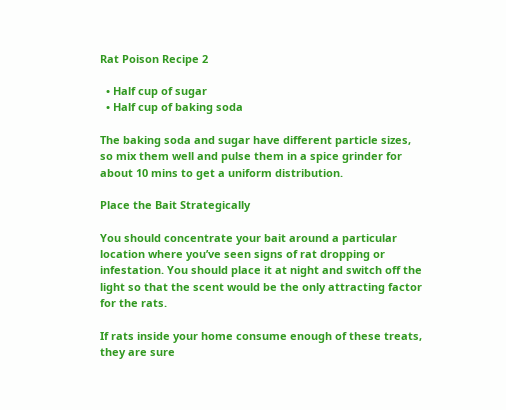Rat Poison Recipe 2

  • Half cup of sugar
  • Half cup of baking soda

The baking soda and sugar have different particle sizes, so mix them well and pulse them in a spice grinder for about 10 mins to get a uniform distribution.

Place the Bait Strategically

You should concentrate your bait around a particular location where you’ve seen signs of rat dropping or infestation. You should place it at night and switch off the light so that the scent would be the only attracting factor for the rats.

If rats inside your home consume enough of these treats, they are sure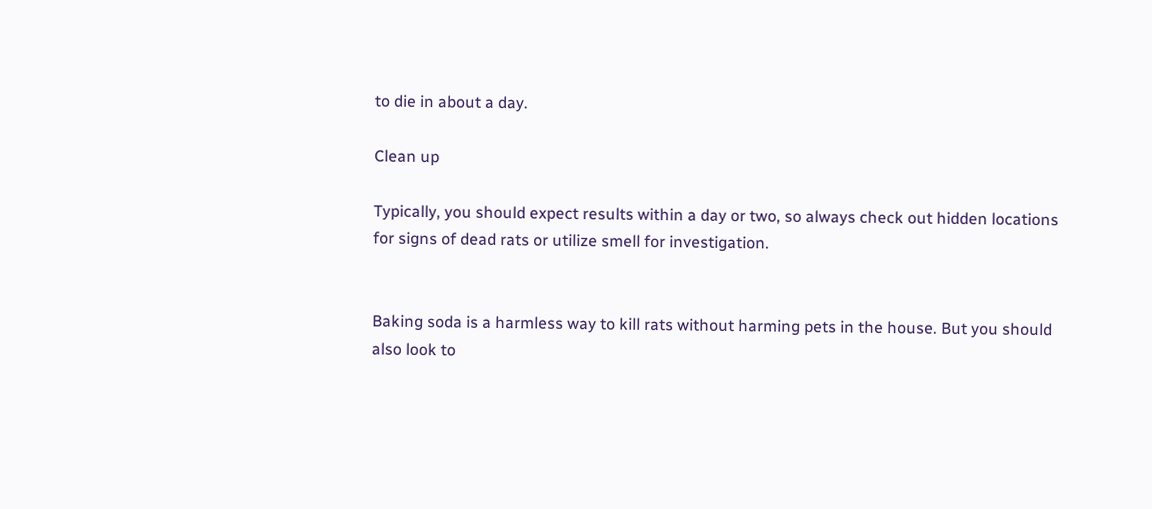to die in about a day.

Clean up

Typically, you should expect results within a day or two, so always check out hidden locations for signs of dead rats or utilize smell for investigation.


Baking soda is a harmless way to kill rats without harming pets in the house. But you should also look to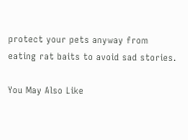protect your pets anyway from eating rat baits to avoid sad stories.

You May Also Like